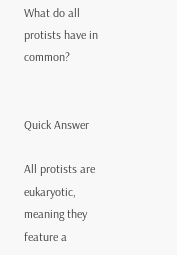What do all protists have in common?


Quick Answer

All protists are eukaryotic, meaning they feature a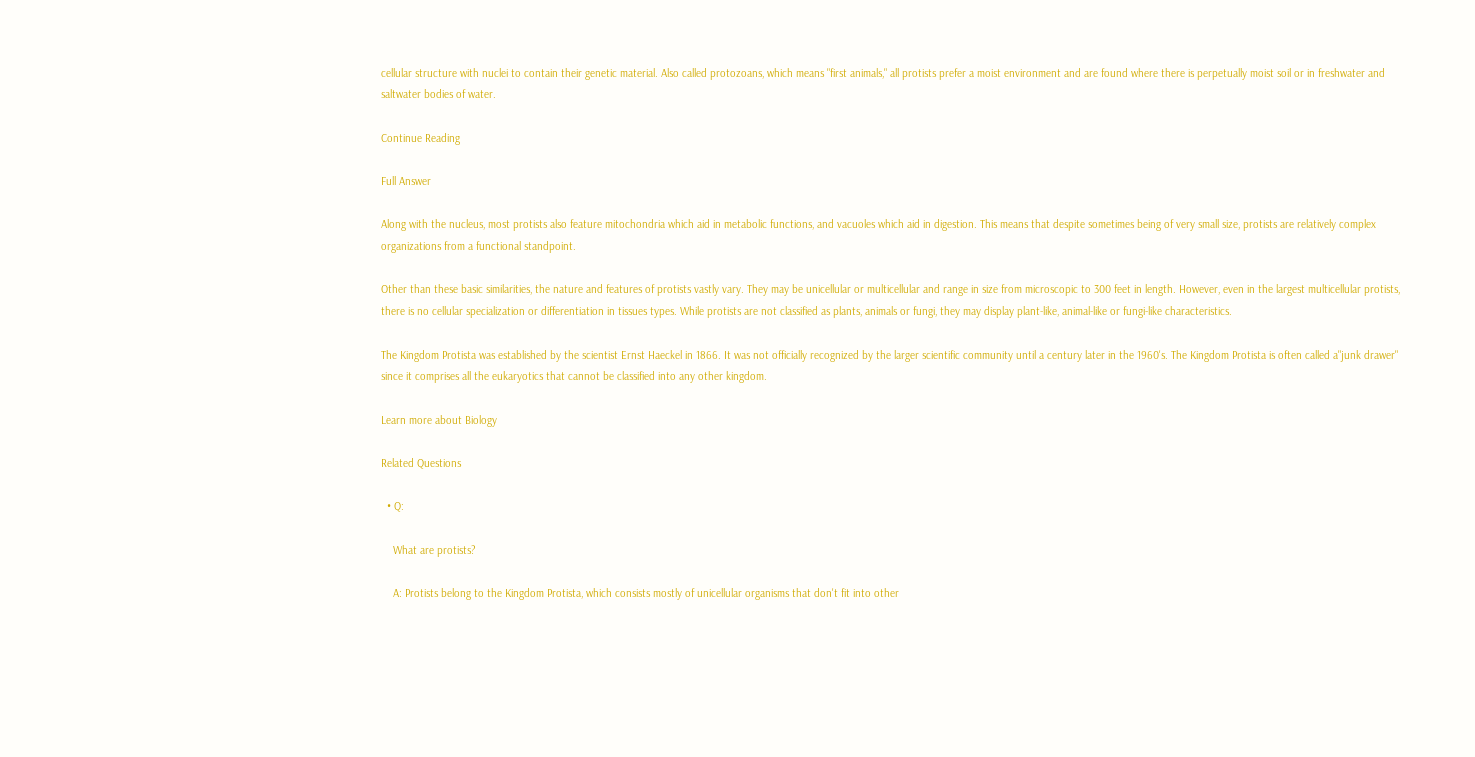cellular structure with nuclei to contain their genetic material. Also called protozoans, which means "first animals," all protists prefer a moist environment and are found where there is perpetually moist soil or in freshwater and saltwater bodies of water.

Continue Reading

Full Answer

Along with the nucleus, most protists also feature mitochondria which aid in metabolic functions, and vacuoles which aid in digestion. This means that despite sometimes being of very small size, protists are relatively complex organizations from a functional standpoint.

Other than these basic similarities, the nature and features of protists vastly vary. They may be unicellular or multicellular and range in size from microscopic to 300 feet in length. However, even in the largest multicellular protists, there is no cellular specialization or differentiation in tissues types. While protists are not classified as plants, animals or fungi, they may display plant-like, animal-like or fungi-like characteristics.

The Kingdom Protista was established by the scientist Ernst Haeckel in 1866. It was not officially recognized by the larger scientific community until a century later in the 1960's. The Kingdom Protista is often called a"junk drawer" since it comprises all the eukaryotics that cannot be classified into any other kingdom.

Learn more about Biology

Related Questions

  • Q:

    What are protists?

    A: Protists belong to the Kingdom Protista, which consists mostly of unicellular organisms that don't fit into other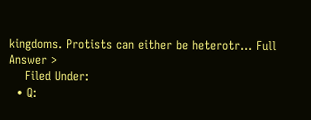kingdoms. Protists can either be heterotr... Full Answer >
    Filed Under:
  • Q: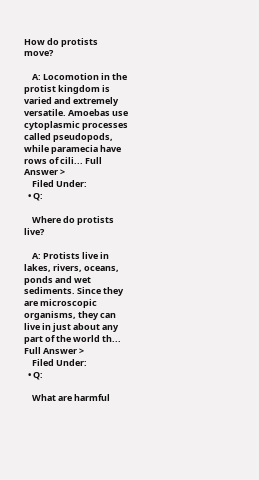How do protists move?

    A: Locomotion in the protist kingdom is varied and extremely versatile. Amoebas use cytoplasmic processes called pseudopods, while paramecia have rows of cili... Full Answer >
    Filed Under:
  • Q:

    Where do protists live?

    A: Protists live in lakes, rivers, oceans, ponds and wet sediments. Since they are microscopic organisms, they can live in just about any part of the world th... Full Answer >
    Filed Under:
  • Q:

    What are harmful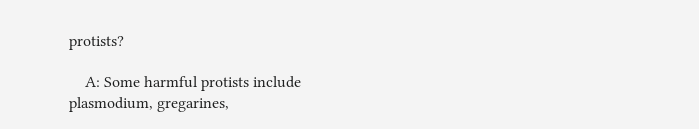protists?

    A: Some harmful protists include plasmodium, gregarines,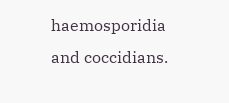haemosporidia and coccidians.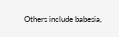Others include babesia,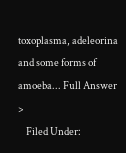toxoplasma, adeleorina and some forms of amoeba... Full Answer >
    Filed Under: